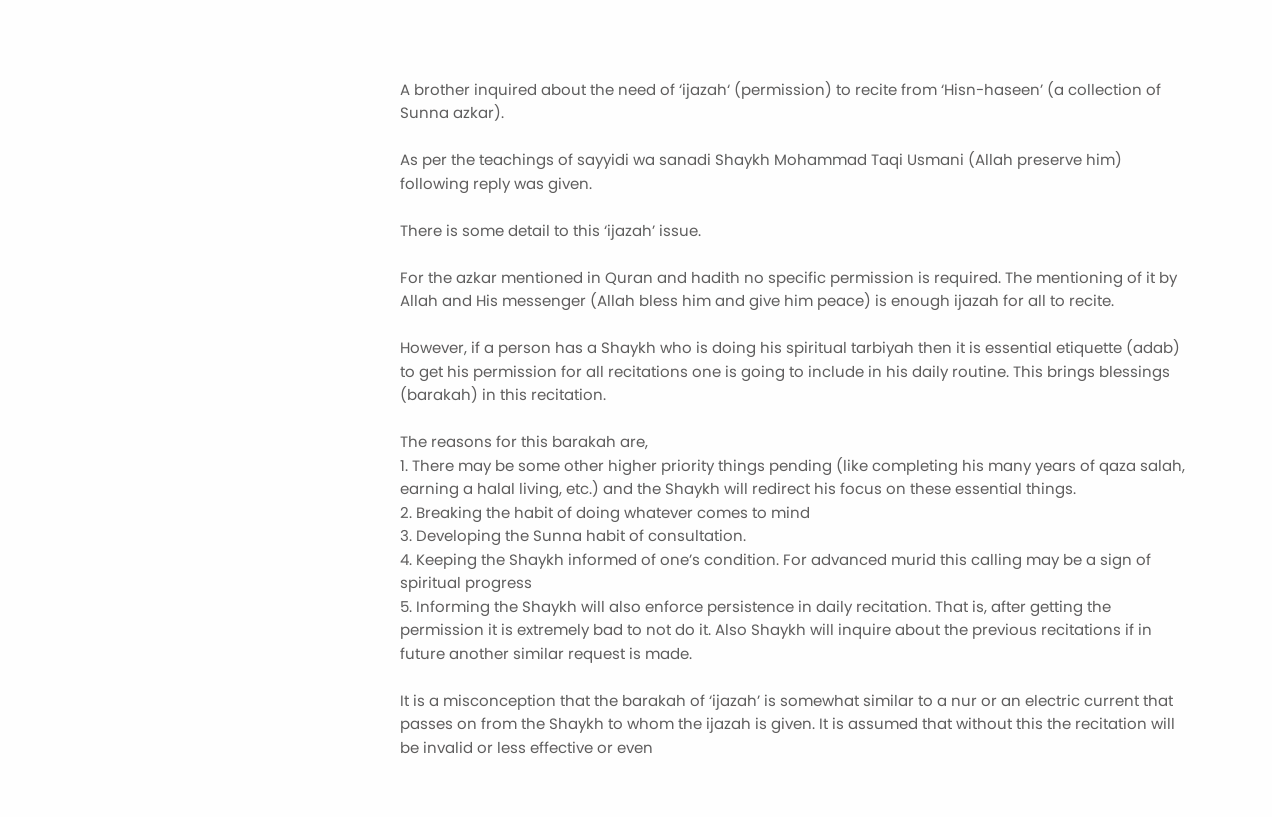A brother inquired about the need of ‘ijazah‘ (permission) to recite from ‘Hisn-haseen’ (a collection of Sunna azkar).

As per the teachings of sayyidi wa sanadi Shaykh Mohammad Taqi Usmani (Allah preserve him) following reply was given.

There is some detail to this ‘ijazah’ issue.

For the azkar mentioned in Quran and hadith no specific permission is required. The mentioning of it by Allah and His messenger (Allah bless him and give him peace) is enough ijazah for all to recite.

However, if a person has a Shaykh who is doing his spiritual tarbiyah then it is essential etiquette (adab) to get his permission for all recitations one is going to include in his daily routine. This brings blessings (barakah) in this recitation.

The reasons for this barakah are,
1. There may be some other higher priority things pending (like completing his many years of qaza salah, earning a halal living, etc.) and the Shaykh will redirect his focus on these essential things.
2. Breaking the habit of doing whatever comes to mind
3. Developing the Sunna habit of consultation.
4. Keeping the Shaykh informed of one’s condition. For advanced murid this calling may be a sign of spiritual progress
5. Informing the Shaykh will also enforce persistence in daily recitation. That is, after getting the permission it is extremely bad to not do it. Also Shaykh will inquire about the previous recitations if in future another similar request is made.

It is a misconception that the barakah of ‘ijazah’ is somewhat similar to a nur or an electric current that passes on from the Shaykh to whom the ijazah is given. It is assumed that without this the recitation will be invalid or less effective or even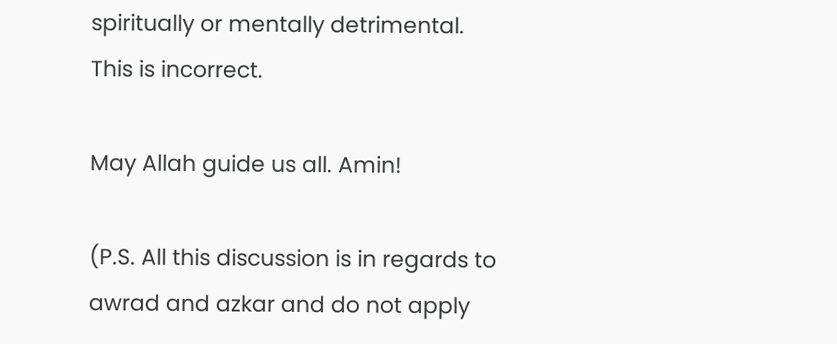spiritually or mentally detrimental. This is incorrect.

May Allah guide us all. Amin!

(P.S. All this discussion is in regards to awrad and azkar and do not apply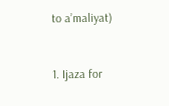to a’maliyat)


1. Ijaza for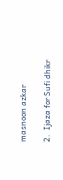masnoon azkar

2.  Ijaza for Sufi dhikr